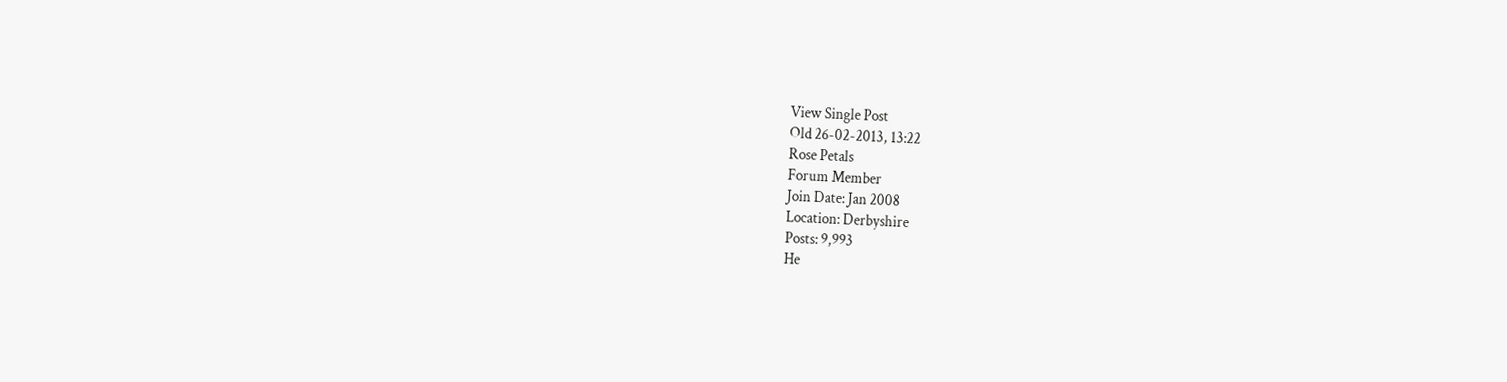View Single Post
Old 26-02-2013, 13:22
Rose Petals
Forum Member
Join Date: Jan 2008
Location: Derbyshire
Posts: 9,993
He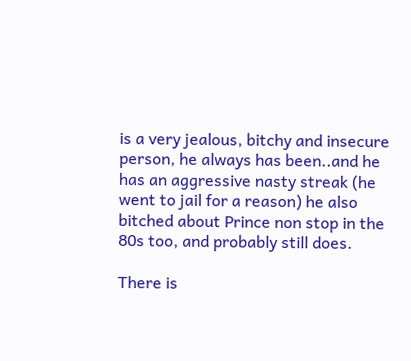is a very jealous, bitchy and insecure person, he always has been..and he has an aggressive nasty streak (he went to jail for a reason) he also bitched about Prince non stop in the 80s too, and probably still does.

There is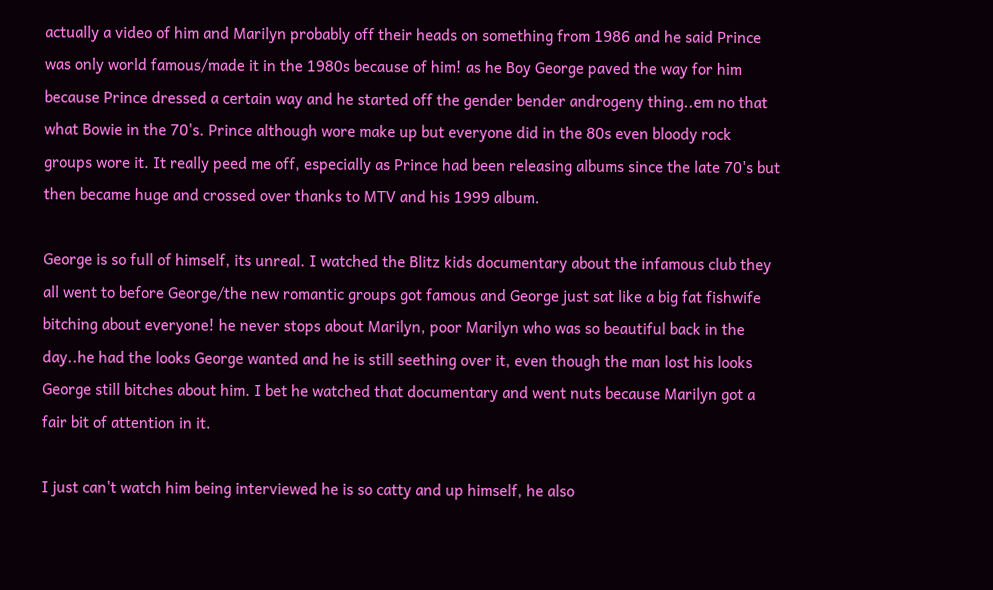actually a video of him and Marilyn probably off their heads on something from 1986 and he said Prince was only world famous/made it in the 1980s because of him! as he Boy George paved the way for him because Prince dressed a certain way and he started off the gender bender androgeny thing..em no that what Bowie in the 70's. Prince although wore make up but everyone did in the 80s even bloody rock groups wore it. It really peed me off, especially as Prince had been releasing albums since the late 70's but then became huge and crossed over thanks to MTV and his 1999 album.

George is so full of himself, its unreal. I watched the Blitz kids documentary about the infamous club they all went to before George/the new romantic groups got famous and George just sat like a big fat fishwife bitching about everyone! he never stops about Marilyn, poor Marilyn who was so beautiful back in the day..he had the looks George wanted and he is still seething over it, even though the man lost his looks George still bitches about him. I bet he watched that documentary and went nuts because Marilyn got a fair bit of attention in it.

I just can't watch him being interviewed he is so catty and up himself, he also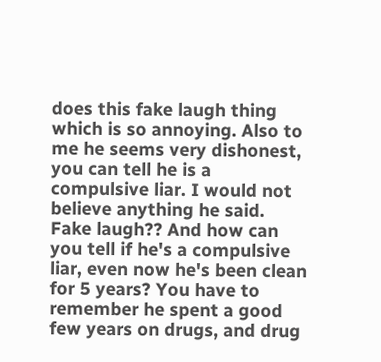does this fake laugh thing which is so annoying. Also to me he seems very dishonest, you can tell he is a compulsive liar. I would not believe anything he said.
Fake laugh?? And how can you tell if he's a compulsive liar, even now he's been clean for 5 years? You have to remember he spent a good few years on drugs, and drug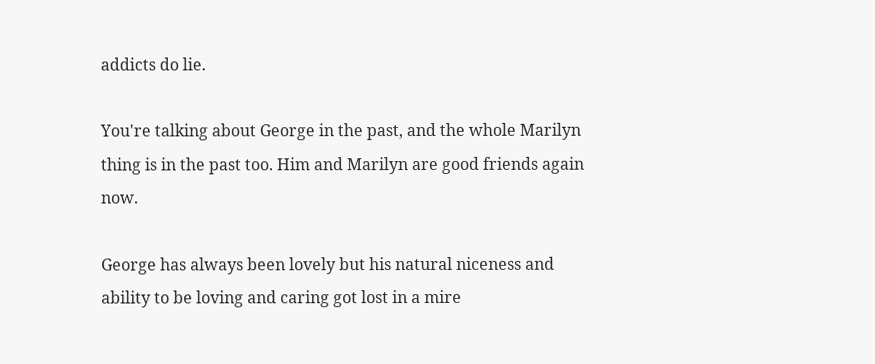addicts do lie.

You're talking about George in the past, and the whole Marilyn thing is in the past too. Him and Marilyn are good friends again now.

George has always been lovely but his natural niceness and ability to be loving and caring got lost in a mire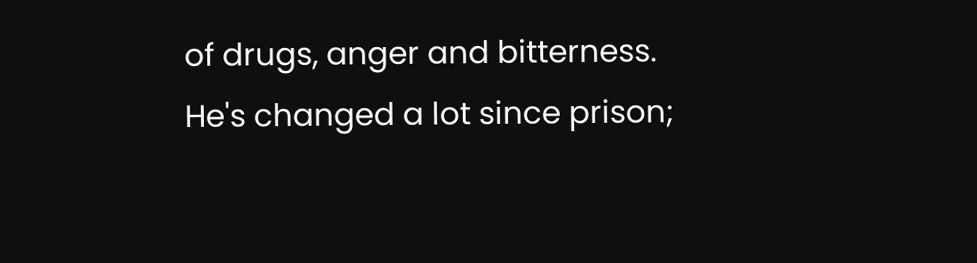of drugs, anger and bitterness. He's changed a lot since prison;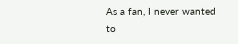As a fan, I never wanted to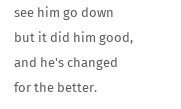see him go down but it did him good, and he's changed for the better.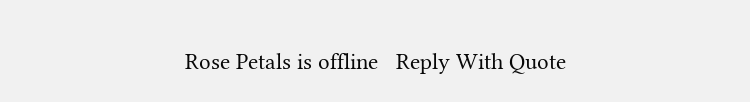Rose Petals is offline   Reply With Quote